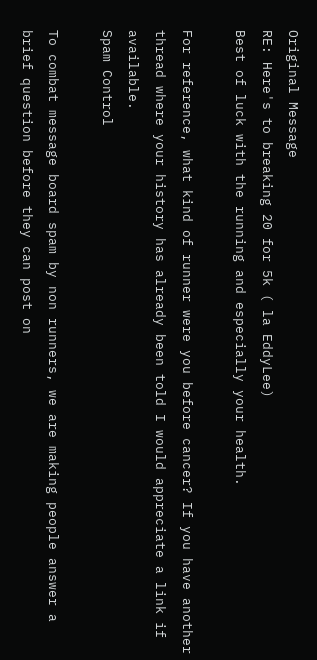Original Message
RE: Here's to breaking 20 for 5k ( la EddyLee)
Best of luck with the running and especially your health.

For reference, what kind of runner were you before cancer? If you have another thread where your history has already been told I would appreciate a link if available.
Spam Control

To combat message board spam by non runners, we are making people answer a brief question before they can post on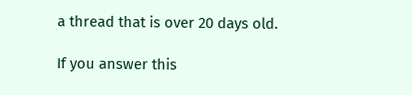a thread that is over 20 days old.

If you answer this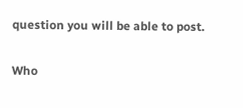question you will be able to post.

Who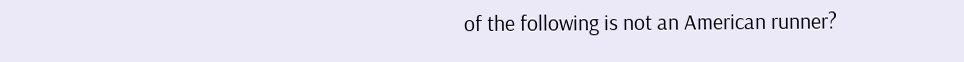of the following is not an American runner?